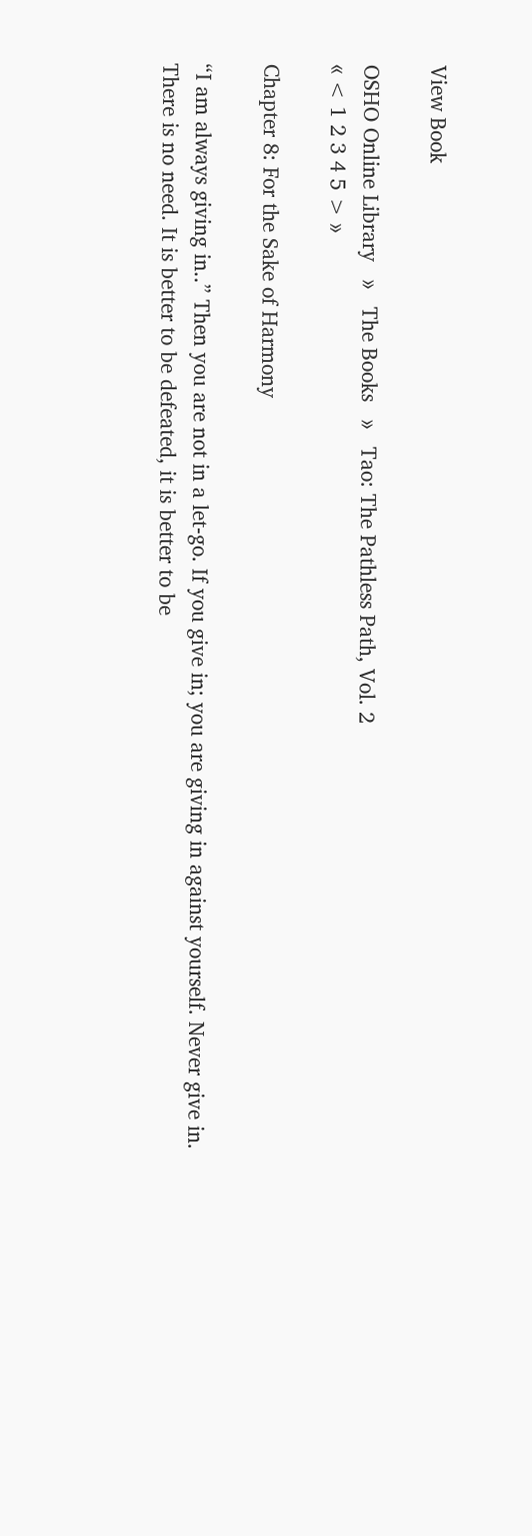View Book

OSHO Online Library   »   The Books   »   Tao: The Pathless Path, Vol. 2
« < 1 2 3 4 5 > »

Chapter 8: For the Sake of Harmony

“I am always giving in..” Then you are not in a let-go. If you give in; you are giving in against yourself. Never give in. There is no need. It is better to be defeated, it is better to be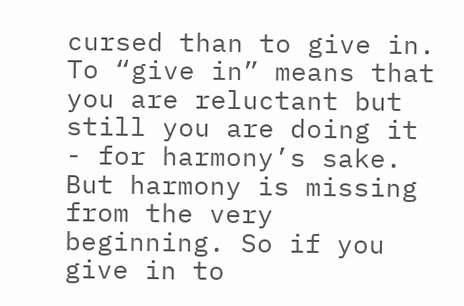cursed than to give in. To “give in” means that you are reluctant but still you are doing it - for harmony’s sake. But harmony is missing from the very beginning. So if you give in to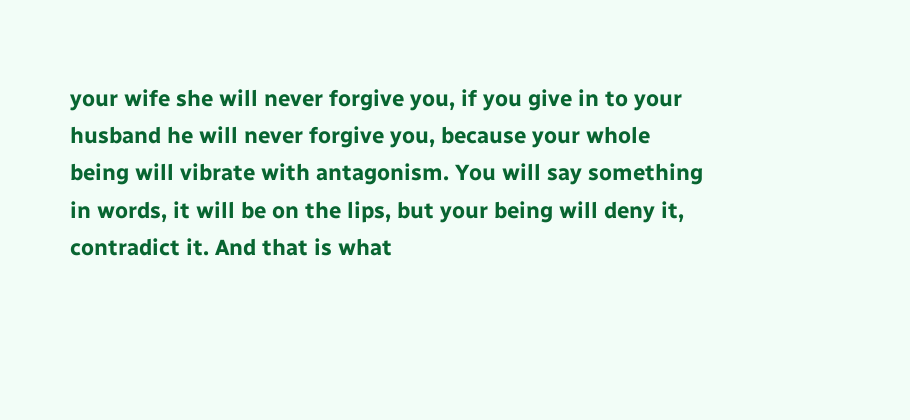your wife she will never forgive you, if you give in to your husband he will never forgive you, because your whole being will vibrate with antagonism. You will say something in words, it will be on the lips, but your being will deny it, contradict it. And that is what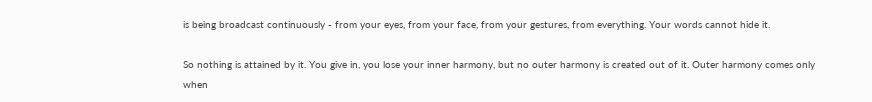is being broadcast continuously - from your eyes, from your face, from your gestures, from everything. Your words cannot hide it.

So nothing is attained by it. You give in, you lose your inner harmony, but no outer harmony is created out of it. Outer harmony comes only when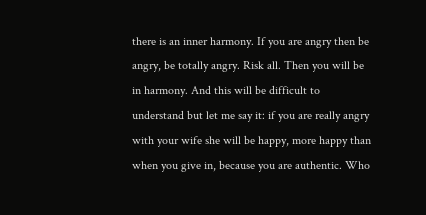there is an inner harmony. If you are angry then be angry, be totally angry. Risk all. Then you will be in harmony. And this will be difficult to understand but let me say it: if you are really angry with your wife she will be happy, more happy than when you give in, because you are authentic. Who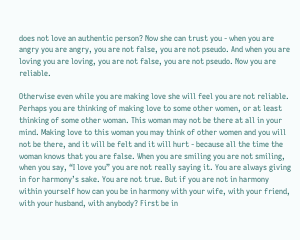does not love an authentic person? Now she can trust you - when you are angry you are angry, you are not false, you are not pseudo. And when you are loving you are loving, you are not false, you are not pseudo. Now you are reliable.

Otherwise even while you are making love she will feel you are not reliable. Perhaps you are thinking of making love to some other women, or at least thinking of some other woman. This woman may not be there at all in your mind. Making love to this woman you may think of other women and you will not be there, and it will be felt and it will hurt - because all the time the woman knows that you are false. When you are smiling you are not smiling, when you say, “I love you” you are not really saying it. You are always giving in for harmony’s sake. You are not true. But if you are not in harmony within yourself how can you be in harmony with your wife, with your friend, with your husband, with anybody? First be in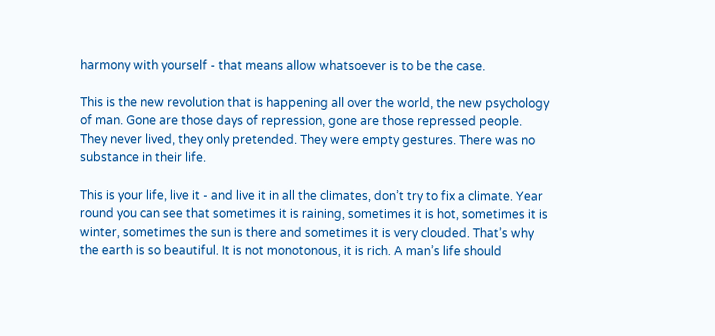harmony with yourself - that means allow whatsoever is to be the case.

This is the new revolution that is happening all over the world, the new psychology of man. Gone are those days of repression, gone are those repressed people. They never lived, they only pretended. They were empty gestures. There was no substance in their life.

This is your life, live it - and live it in all the climates, don’t try to fix a climate. Year round you can see that sometimes it is raining, sometimes it is hot, sometimes it is winter, sometimes the sun is there and sometimes it is very clouded. That’s why the earth is so beautiful. It is not monotonous, it is rich. A man’s life should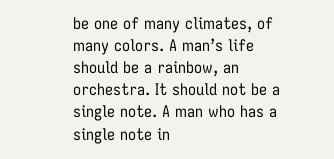be one of many climates, of many colors. A man’s life should be a rainbow, an orchestra. It should not be a single note. A man who has a single note in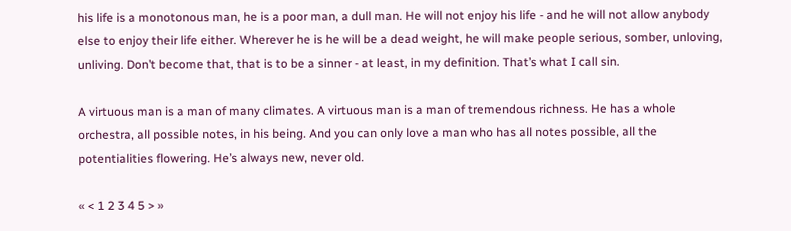his life is a monotonous man, he is a poor man, a dull man. He will not enjoy his life - and he will not allow anybody else to enjoy their life either. Wherever he is he will be a dead weight, he will make people serious, somber, unloving, unliving. Don’t become that, that is to be a sinner - at least, in my definition. That’s what I call sin.

A virtuous man is a man of many climates. A virtuous man is a man of tremendous richness. He has a whole orchestra, all possible notes, in his being. And you can only love a man who has all notes possible, all the potentialities flowering. He’s always new, never old.

« < 1 2 3 4 5 > »